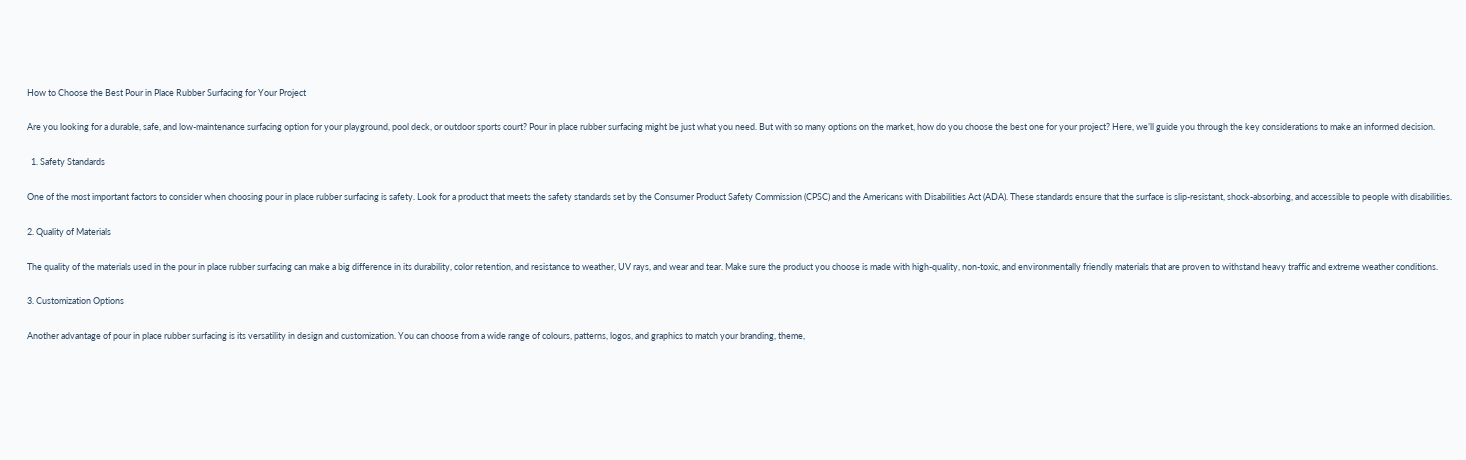How to Choose the Best Pour in Place Rubber Surfacing for Your Project

Are you looking for a durable, safe, and low-maintenance surfacing option for your playground, pool deck, or outdoor sports court? Pour in place rubber surfacing might be just what you need. But with so many options on the market, how do you choose the best one for your project? Here, we’ll guide you through the key considerations to make an informed decision.

  1. Safety Standards

One of the most important factors to consider when choosing pour in place rubber surfacing is safety. Look for a product that meets the safety standards set by the Consumer Product Safety Commission (CPSC) and the Americans with Disabilities Act (ADA). These standards ensure that the surface is slip-resistant, shock-absorbing, and accessible to people with disabilities.

2. Quality of Materials

The quality of the materials used in the pour in place rubber surfacing can make a big difference in its durability, color retention, and resistance to weather, UV rays, and wear and tear. Make sure the product you choose is made with high-quality, non-toxic, and environmentally friendly materials that are proven to withstand heavy traffic and extreme weather conditions.

3. Customization Options

Another advantage of pour in place rubber surfacing is its versatility in design and customization. You can choose from a wide range of colours, patterns, logos, and graphics to match your branding, theme,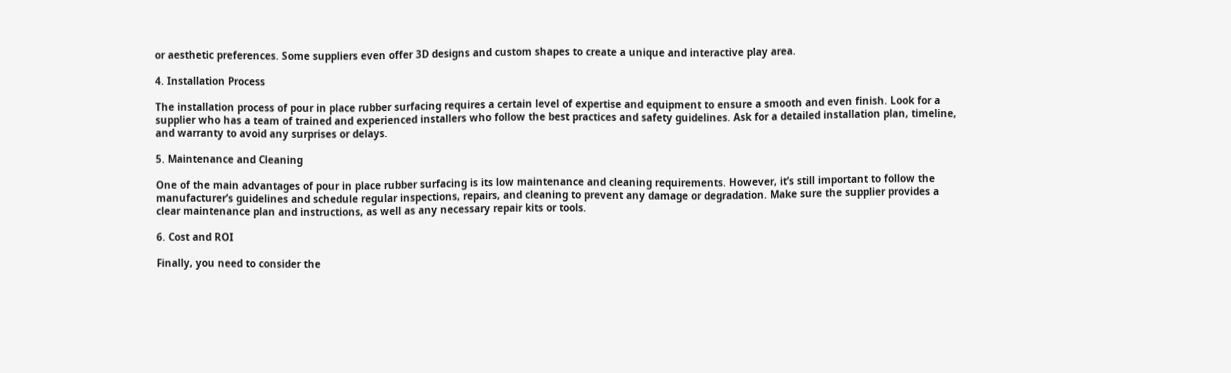or aesthetic preferences. Some suppliers even offer 3D designs and custom shapes to create a unique and interactive play area.

4. Installation Process

The installation process of pour in place rubber surfacing requires a certain level of expertise and equipment to ensure a smooth and even finish. Look for a supplier who has a team of trained and experienced installers who follow the best practices and safety guidelines. Ask for a detailed installation plan, timeline, and warranty to avoid any surprises or delays.

5. Maintenance and Cleaning

One of the main advantages of pour in place rubber surfacing is its low maintenance and cleaning requirements. However, it’s still important to follow the manufacturer’s guidelines and schedule regular inspections, repairs, and cleaning to prevent any damage or degradation. Make sure the supplier provides a clear maintenance plan and instructions, as well as any necessary repair kits or tools.

6. Cost and ROI

Finally, you need to consider the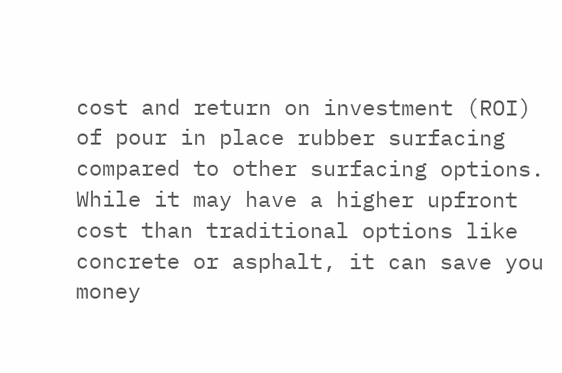cost and return on investment (ROI) of pour in place rubber surfacing compared to other surfacing options. While it may have a higher upfront cost than traditional options like concrete or asphalt, it can save you money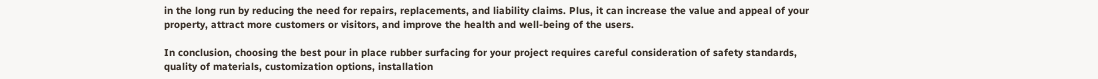in the long run by reducing the need for repairs, replacements, and liability claims. Plus, it can increase the value and appeal of your property, attract more customers or visitors, and improve the health and well-being of the users.

In conclusion, choosing the best pour in place rubber surfacing for your project requires careful consideration of safety standards, quality of materials, customization options, installation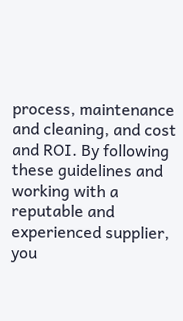process, maintenance and cleaning, and cost and ROI. By following these guidelines and working with a reputable and experienced supplier, you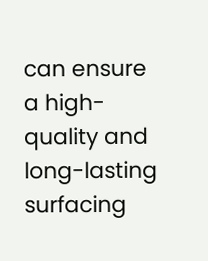can ensure a high-quality and long-lasting surfacing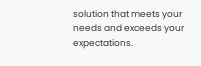solution that meets your needs and exceeds your expectations.